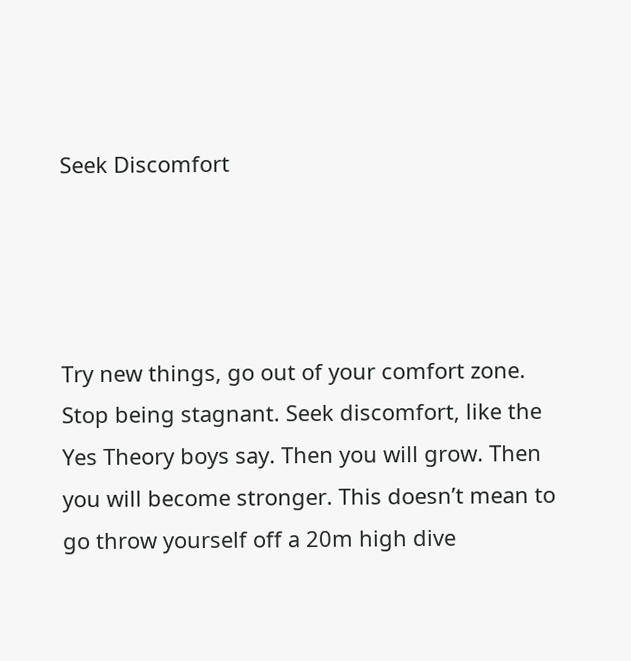Seek Discomfort




Try new things, go out of your comfort zone. Stop being stagnant. Seek discomfort, like the Yes Theory boys say. Then you will grow. Then you will become stronger. This doesn’t mean to go throw yourself off a 20m high dive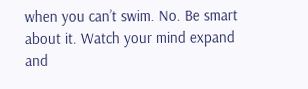when you can’t swim. No. Be smart about it. Watch your mind expand and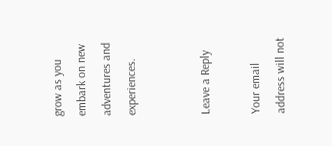grow as you embark on new adventures and experiences.


Leave a Reply

Your email address will not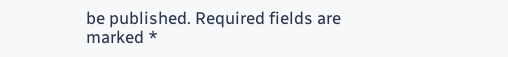be published. Required fields are marked *